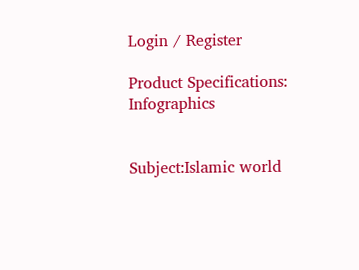Login / Register

Product Specifications: Infographics


Subject:Islamic world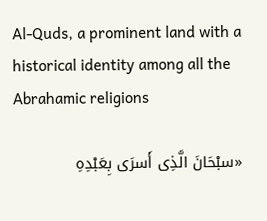Al-Quds, a prominent land with a historical identity among all the Abrahamic religions

«سبْحَانَ الَّذِی أَسرَی بِعَبْدِهِ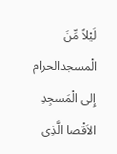لَیْلاً مِّنَ الْمسجدالحرام إِلی الْمَسجِدِ الاَقْصا الَّذِی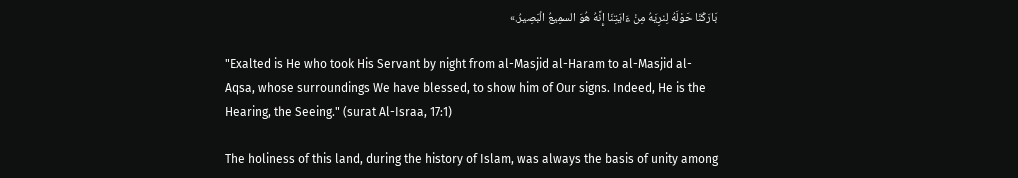بَارَکْنَا حَوْلَهُ لِنرِیَهُ مِنْ ءَایَتِنَا إِنَّهُ هُوَ السمِیعُ الْبَصِیرُ.»

"Exalted is He who took His Servant by night from al-Masjid al-Haram to al-Masjid al- Aqsa, whose surroundings We have blessed, to show him of Our signs. Indeed, He is the Hearing, the Seeing." (surat Al-Israa, 17:1)

The holiness of this land, during the history of Islam, was always the basis of unity among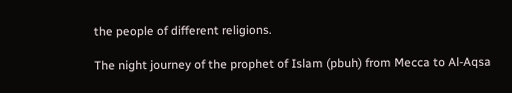the people of different religions.

The night journey of the prophet of Islam (pbuh) from Mecca to Al-Aqsa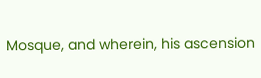Mosque, and wherein, his ascension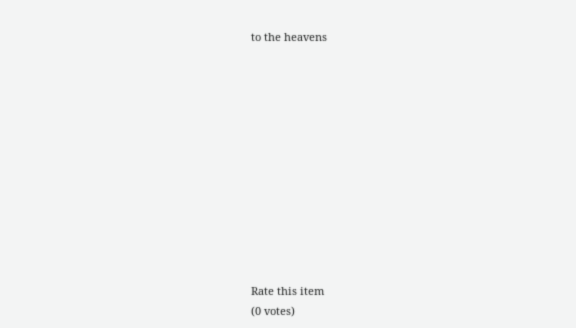to the heavens












Rate this item
(0 votes)